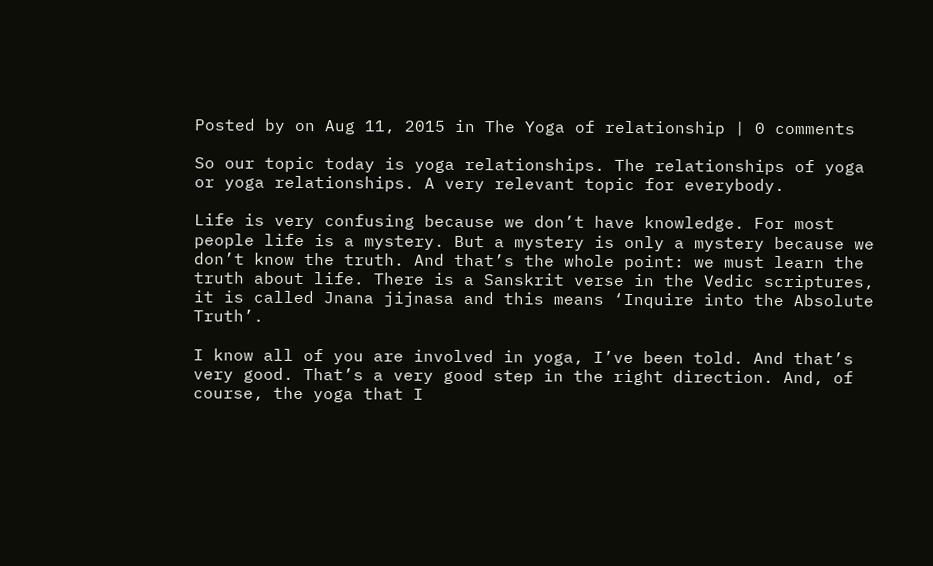Posted by on Aug 11, 2015 in The Yoga of relationship | 0 comments

So our topic today is yoga relationships. The relationships of yoga or yoga relationships. A very relevant topic for everybody.

Life is very confusing because we don’t have knowledge. For most people life is a mystery. But a mystery is only a mystery because we don’t know the truth. And that’s the whole point: we must learn the truth about life. There is a Sanskrit verse in the Vedic scriptures, it is called Jnana jijnasa and this means ‘Inquire into the Absolute Truth’.

I know all of you are involved in yoga, I’ve been told. And that’s very good. That’s a very good step in the right direction. And, of course, the yoga that I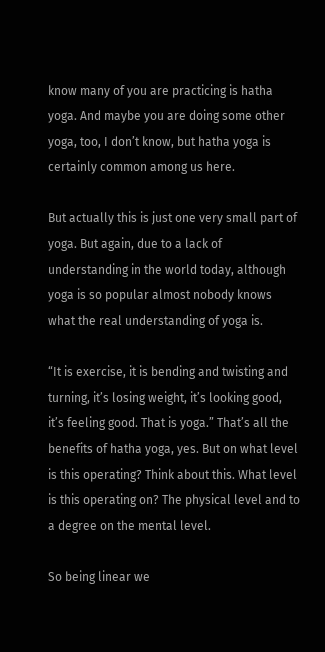know many of you are practicing is hatha yoga. And maybe you are doing some other yoga, too, I don’t know, but hatha yoga is certainly common among us here.

But actually this is just one very small part of yoga. But again, due to a lack of understanding in the world today, although yoga is so popular almost nobody knows what the real understanding of yoga is.

“It is exercise, it is bending and twisting and turning, it’s losing weight, it’s looking good, it’s feeling good. That is yoga.” That’s all the benefits of hatha yoga, yes. But on what level is this operating? Think about this. What level is this operating on? The physical level and to a degree on the mental level.

So being linear we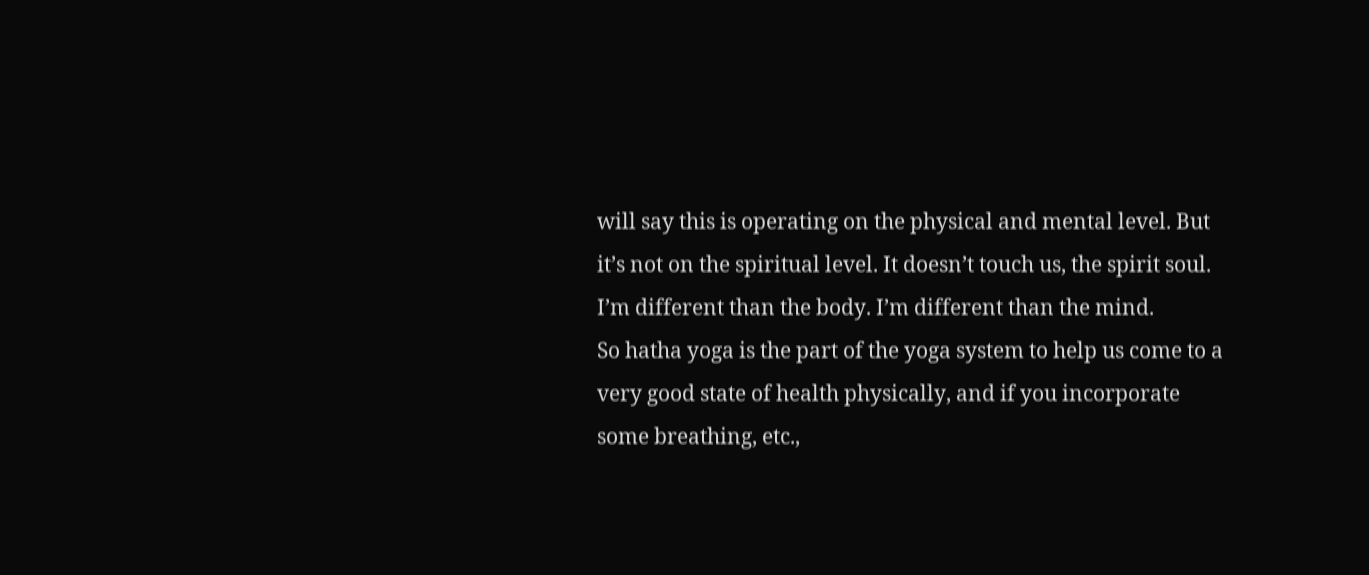will say this is operating on the physical and mental level. But it’s not on the spiritual level. It doesn’t touch us, the spirit soul. I’m different than the body. I’m different than the mind.
So hatha yoga is the part of the yoga system to help us come to a very good state of health physically, and if you incorporate some breathing, etc.,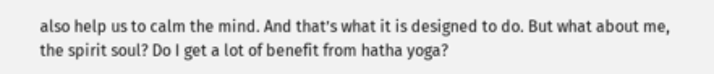also help us to calm the mind. And that’s what it is designed to do. But what about me, the spirit soul? Do I get a lot of benefit from hatha yoga?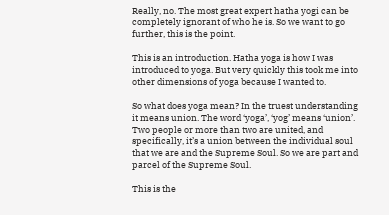Really, no. The most great expert hatha yogi can be completely ignorant of who he is. So we want to go further, this is the point.

This is an introduction. Hatha yoga is how I was introduced to yoga. But very quickly this took me into other dimensions of yoga because I wanted to.

So what does yoga mean? In the truest understanding it means union. The word ‘yoga’, ‘yog’ means ‘union’. Two people or more than two are united, and specifically, it’s a union between the individual soul that we are and the Supreme Soul. So we are part and parcel of the Supreme Soul.

This is the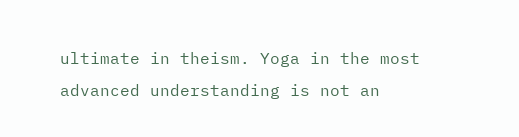ultimate in theism. Yoga in the most advanced understanding is not an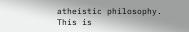atheistic philosophy. This is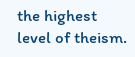the highest level of theism.